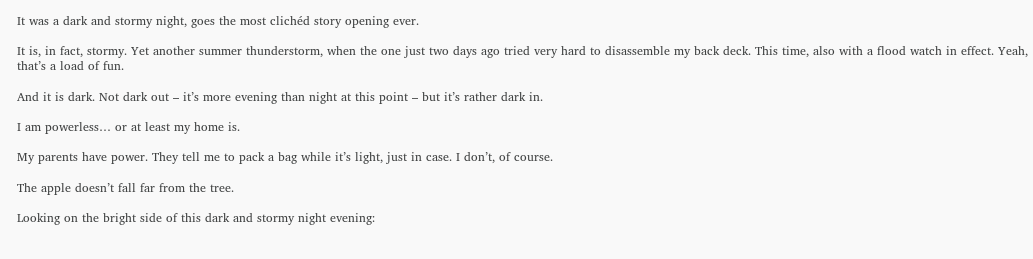It was a dark and stormy night, goes the most clichéd story opening ever.

It is, in fact, stormy. Yet another summer thunderstorm, when the one just two days ago tried very hard to disassemble my back deck. This time, also with a flood watch in effect. Yeah, that’s a load of fun.

And it is dark. Not dark out – it’s more evening than night at this point – but it’s rather dark in.

I am powerless… or at least my home is.

My parents have power. They tell me to pack a bag while it’s light, just in case. I don’t, of course.

The apple doesn’t fall far from the tree.

Looking on the bright side of this dark and stormy night evening: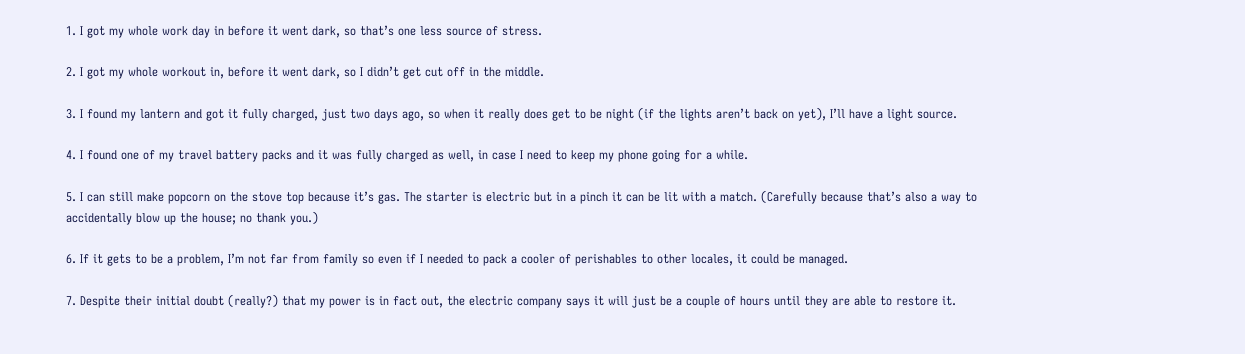1. I got my whole work day in before it went dark, so that’s one less source of stress.

2. I got my whole workout in, before it went dark, so I didn’t get cut off in the middle.

3. I found my lantern and got it fully charged, just two days ago, so when it really does get to be night (if the lights aren’t back on yet), I’ll have a light source.

4. I found one of my travel battery packs and it was fully charged as well, in case I need to keep my phone going for a while.

5. I can still make popcorn on the stove top because it’s gas. The starter is electric but in a pinch it can be lit with a match. (Carefully because that’s also a way to accidentally blow up the house; no thank you.)

6. If it gets to be a problem, I’m not far from family so even if I needed to pack a cooler of perishables to other locales, it could be managed.

7. Despite their initial doubt (really?) that my power is in fact out, the electric company says it will just be a couple of hours until they are able to restore it.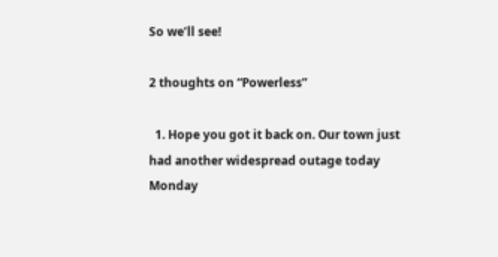So we’ll see!

2 thoughts on “Powerless”

  1. Hope you got it back on. Our town just had another widespread outage today Monday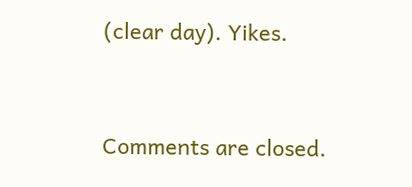(clear day). Yikes.


Comments are closed.